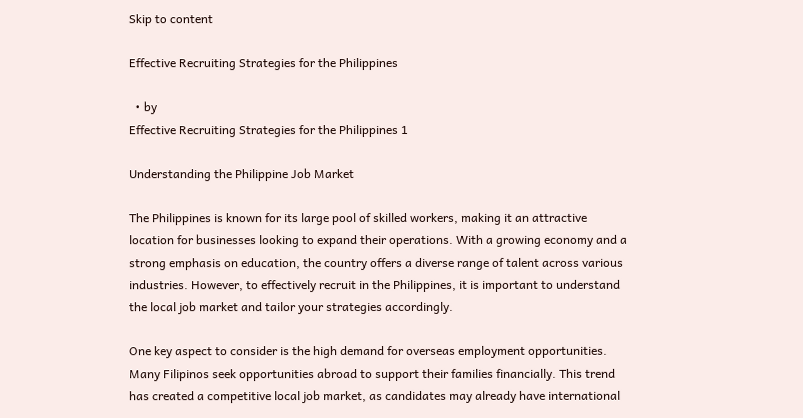Skip to content

Effective Recruiting Strategies for the Philippines

  • by
Effective Recruiting Strategies for the Philippines 1

Understanding the Philippine Job Market

The Philippines is known for its large pool of skilled workers, making it an attractive location for businesses looking to expand their operations. With a growing economy and a strong emphasis on education, the country offers a diverse range of talent across various industries. However, to effectively recruit in the Philippines, it is important to understand the local job market and tailor your strategies accordingly.

One key aspect to consider is the high demand for overseas employment opportunities. Many Filipinos seek opportunities abroad to support their families financially. This trend has created a competitive local job market, as candidates may already have international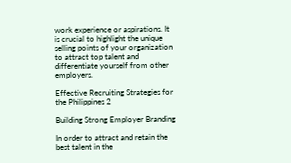work experience or aspirations. It is crucial to highlight the unique selling points of your organization to attract top talent and differentiate yourself from other employers.

Effective Recruiting Strategies for the Philippines 2

Building Strong Employer Branding

In order to attract and retain the best talent in the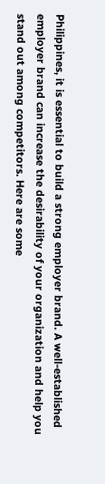Philippines, it is essential to build a strong employer brand. A well-established employer brand can increase the desirability of your organization and help you stand out among competitors. Here are some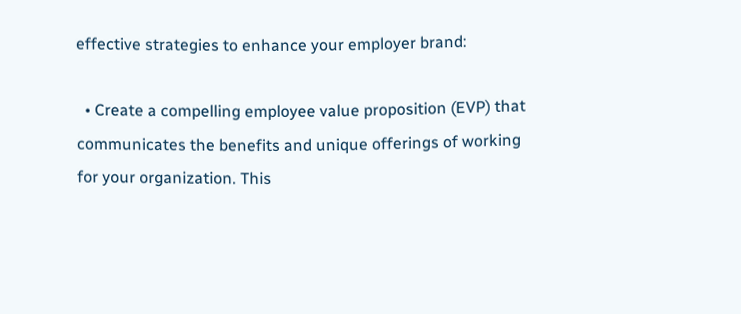effective strategies to enhance your employer brand:

  • Create a compelling employee value proposition (EVP) that communicates the benefits and unique offerings of working for your organization. This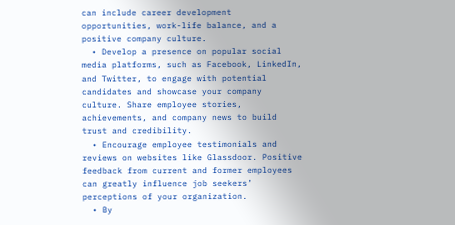can include career development opportunities, work-life balance, and a positive company culture.
  • Develop a presence on popular social media platforms, such as Facebook, LinkedIn, and Twitter, to engage with potential candidates and showcase your company culture. Share employee stories, achievements, and company news to build trust and credibility.
  • Encourage employee testimonials and reviews on websites like Glassdoor. Positive feedback from current and former employees can greatly influence job seekers’ perceptions of your organization.
  • By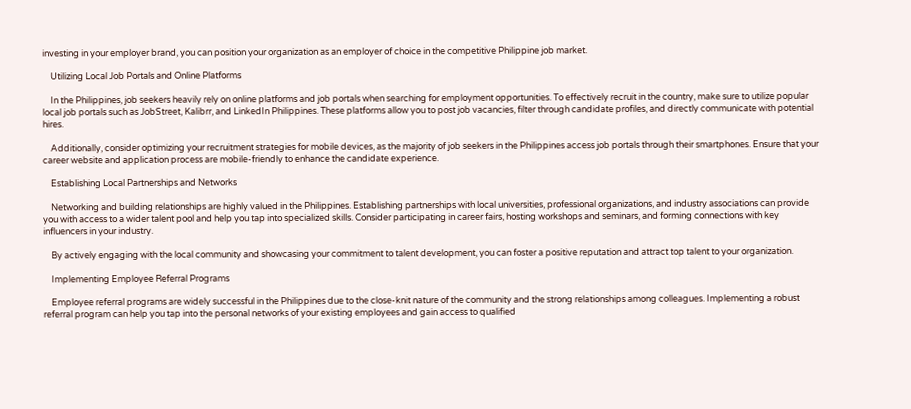investing in your employer brand, you can position your organization as an employer of choice in the competitive Philippine job market.

    Utilizing Local Job Portals and Online Platforms

    In the Philippines, job seekers heavily rely on online platforms and job portals when searching for employment opportunities. To effectively recruit in the country, make sure to utilize popular local job portals such as JobStreet, Kalibrr, and LinkedIn Philippines. These platforms allow you to post job vacancies, filter through candidate profiles, and directly communicate with potential hires.

    Additionally, consider optimizing your recruitment strategies for mobile devices, as the majority of job seekers in the Philippines access job portals through their smartphones. Ensure that your career website and application process are mobile-friendly to enhance the candidate experience.

    Establishing Local Partnerships and Networks

    Networking and building relationships are highly valued in the Philippines. Establishing partnerships with local universities, professional organizations, and industry associations can provide you with access to a wider talent pool and help you tap into specialized skills. Consider participating in career fairs, hosting workshops and seminars, and forming connections with key influencers in your industry.

    By actively engaging with the local community and showcasing your commitment to talent development, you can foster a positive reputation and attract top talent to your organization.

    Implementing Employee Referral Programs

    Employee referral programs are widely successful in the Philippines due to the close-knit nature of the community and the strong relationships among colleagues. Implementing a robust referral program can help you tap into the personal networks of your existing employees and gain access to qualified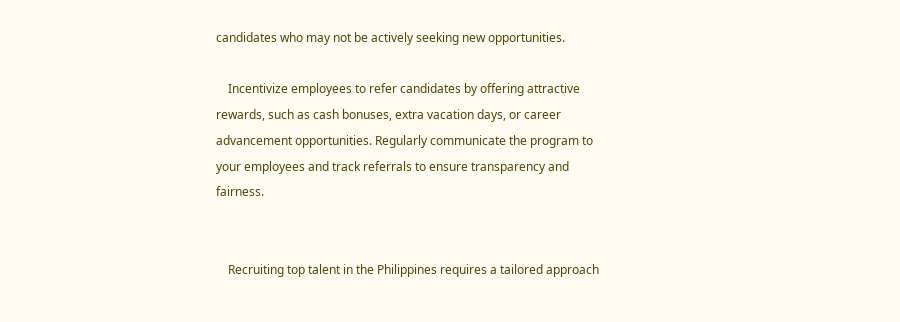candidates who may not be actively seeking new opportunities.

    Incentivize employees to refer candidates by offering attractive rewards, such as cash bonuses, extra vacation days, or career advancement opportunities. Regularly communicate the program to your employees and track referrals to ensure transparency and fairness.


    Recruiting top talent in the Philippines requires a tailored approach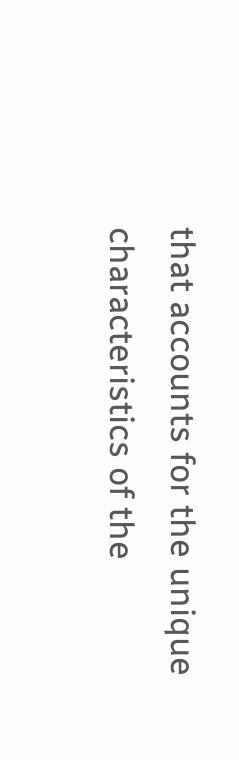that accounts for the unique characteristics of the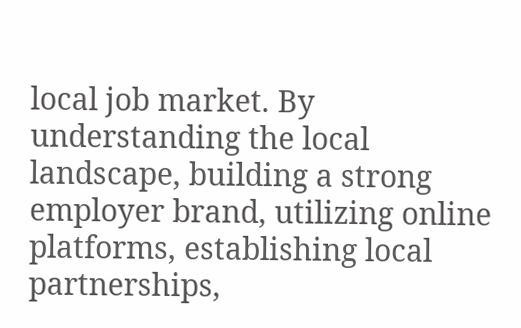local job market. By understanding the local landscape, building a strong employer brand, utilizing online platforms, establishing local partnerships,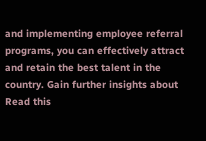and implementing employee referral programs, you can effectively attract and retain the best talent in the country. Gain further insights about Read this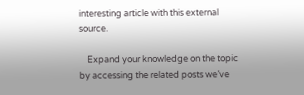interesting article with this external source.

    Expand your knowledge on the topic by accessing the related posts we’ve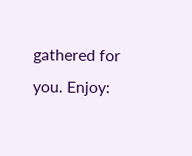gathered for you. Enjoy: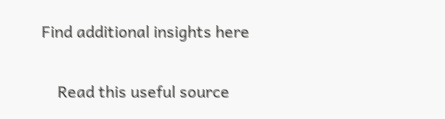Find additional insights here

    Read this useful source